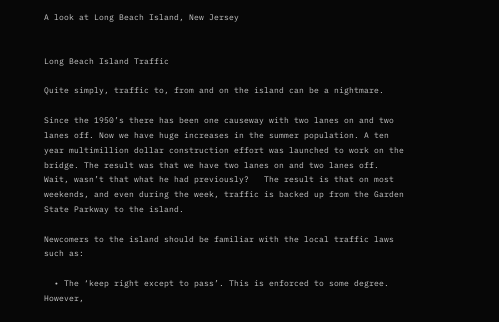A look at Long Beach Island, New Jersey


Long Beach Island Traffic

Quite simply, traffic to, from and on the island can be a nightmare.

Since the 1950’s there has been one causeway with two lanes on and two lanes off. Now we have huge increases in the summer population. A ten year multimillion dollar construction effort was launched to work on the bridge. The result was that we have two lanes on and two lanes off.  Wait, wasn’t that what he had previously?   The result is that on most weekends, and even during the week, traffic is backed up from the Garden State Parkway to the island.

Newcomers to the island should be familiar with the local traffic laws such as:

  • The ‘keep right except to pass’. This is enforced to some degree. However,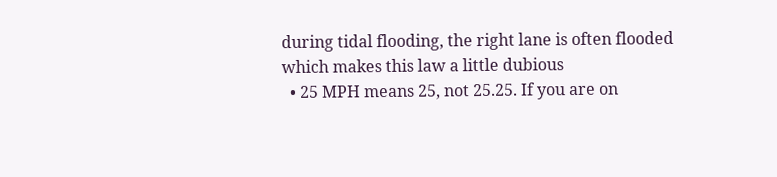during tidal flooding, the right lane is often flooded which makes this law a little dubious
  • 25 MPH means 25, not 25.25. If you are on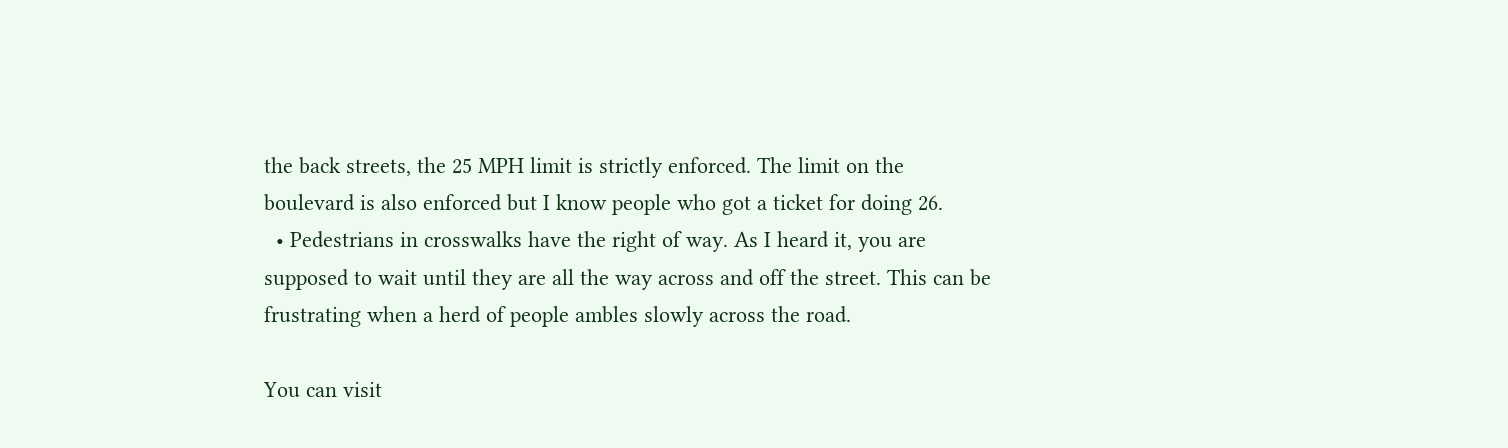the back streets, the 25 MPH limit is strictly enforced. The limit on the boulevard is also enforced but I know people who got a ticket for doing 26.
  • Pedestrians in crosswalks have the right of way. As I heard it, you are supposed to wait until they are all the way across and off the street. This can be frustrating when a herd of people ambles slowly across the road.

You can visit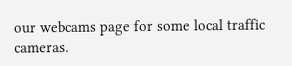our webcams page for some local traffic cameras.